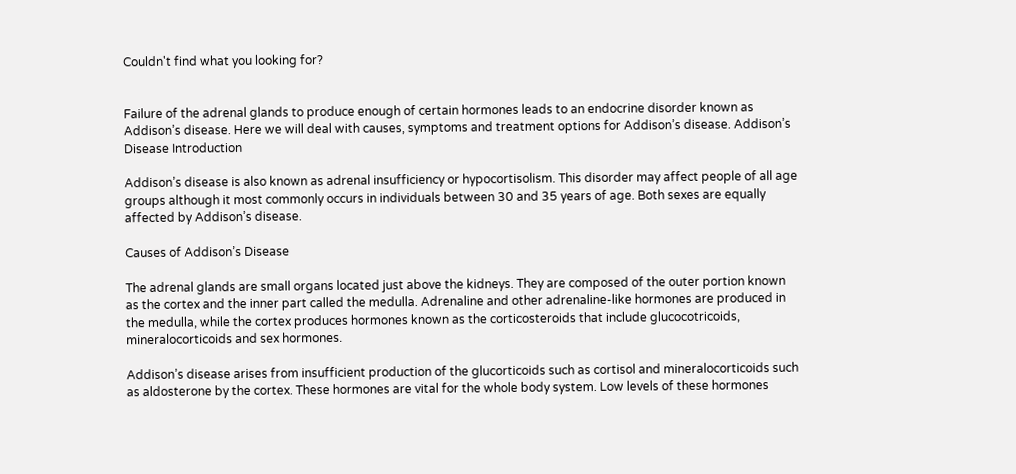Couldn't find what you looking for?


Failure of the adrenal glands to produce enough of certain hormones leads to an endocrine disorder known as Addison’s disease. Here we will deal with causes, symptoms and treatment options for Addison’s disease. Addison’s Disease Introduction

Addison’s disease is also known as adrenal insufficiency or hypocortisolism. This disorder may affect people of all age groups although it most commonly occurs in individuals between 30 and 35 years of age. Both sexes are equally affected by Addison’s disease.

Causes of Addison’s Disease

The adrenal glands are small organs located just above the kidneys. They are composed of the outer portion known as the cortex and the inner part called the medulla. Adrenaline and other adrenaline-like hormones are produced in the medulla, while the cortex produces hormones known as the corticosteroids that include glucocotricoids, mineralocorticoids and sex hormones.

Addison’s disease arises from insufficient production of the glucorticoids such as cortisol and mineralocorticoids such as aldosterone by the cortex. These hormones are vital for the whole body system. Low levels of these hormones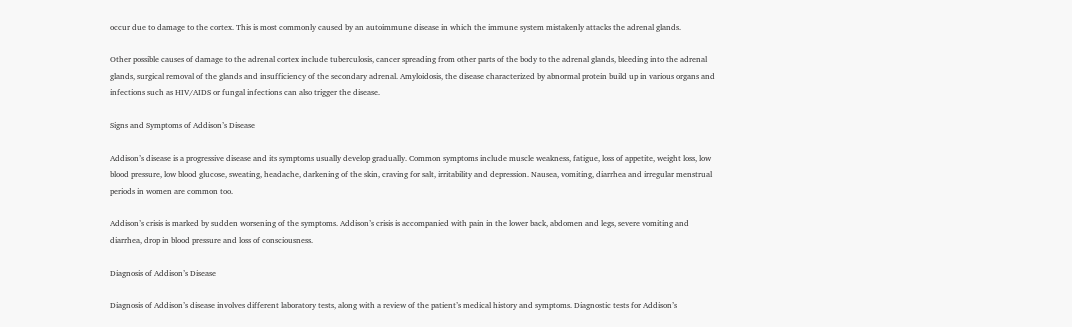occur due to damage to the cortex. This is most commonly caused by an autoimmune disease in which the immune system mistakenly attacks the adrenal glands.

Other possible causes of damage to the adrenal cortex include tuberculosis, cancer spreading from other parts of the body to the adrenal glands, bleeding into the adrenal glands, surgical removal of the glands and insufficiency of the secondary adrenal. Amyloidosis, the disease characterized by abnormal protein build up in various organs and infections such as HIV/AIDS or fungal infections can also trigger the disease.

Signs and Symptoms of Addison’s Disease

Addison’s disease is a progressive disease and its symptoms usually develop gradually. Common symptoms include muscle weakness, fatigue, loss of appetite, weight loss, low blood pressure, low blood glucose, sweating, headache, darkening of the skin, craving for salt, irritability and depression. Nausea, vomiting, diarrhea and irregular menstrual periods in women are common too.

Addison’s crisis is marked by sudden worsening of the symptoms. Addison’s crisis is accompanied with pain in the lower back, abdomen and legs, severe vomiting and diarrhea, drop in blood pressure and loss of consciousness.

Diagnosis of Addison’s Disease

Diagnosis of Addison’s disease involves different laboratory tests, along with a review of the patient’s medical history and symptoms. Diagnostic tests for Addison’s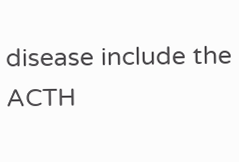disease include the ACTH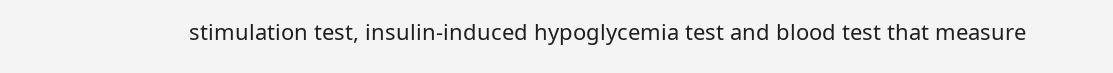stimulation test, insulin-induced hypoglycemia test and blood test that measure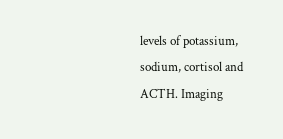levels of potassium, sodium, cortisol and ACTH. Imaging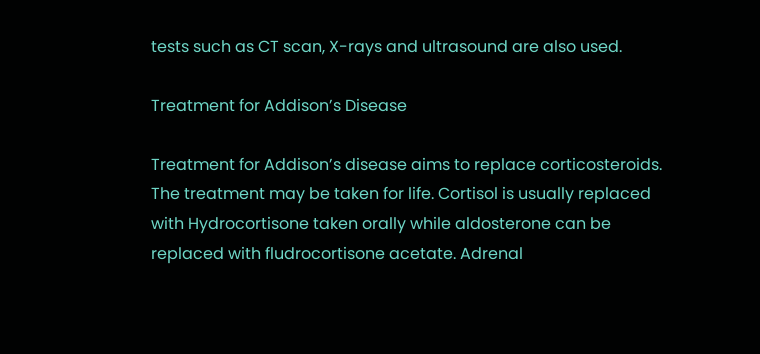tests such as CT scan, X-rays and ultrasound are also used.

Treatment for Addison’s Disease

Treatment for Addison’s disease aims to replace corticosteroids. The treatment may be taken for life. Cortisol is usually replaced with Hydrocortisone taken orally while aldosterone can be replaced with fludrocortisone acetate. Adrenal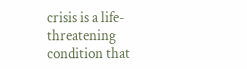crisis is a life-threatening condition that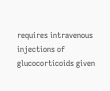requires intravenous injections of glucocorticoids given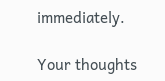immediately.

Your thoughts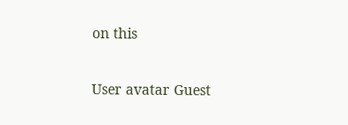on this

User avatar Guest